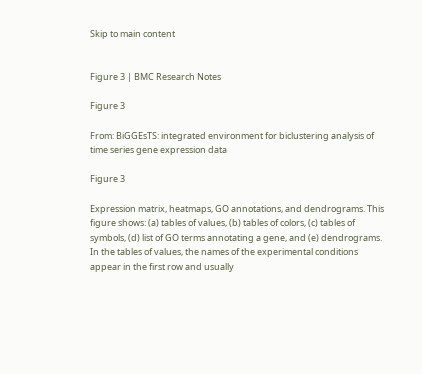Skip to main content


Figure 3 | BMC Research Notes

Figure 3

From: BiGGEsTS: integrated environment for biclustering analysis of time series gene expression data

Figure 3

Expression matrix, heatmaps, GO annotations, and dendrograms. This figure shows: (a) tables of values, (b) tables of colors, (c) tables of symbols, (d) list of GO terms annotating a gene, and (e) dendrograms. In the tables of values, the names of the experimental conditions appear in the first row and usually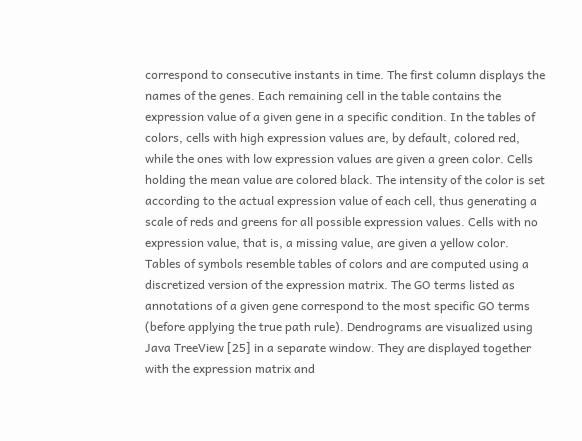correspond to consecutive instants in time. The first column displays the names of the genes. Each remaining cell in the table contains the expression value of a given gene in a specific condition. In the tables of colors, cells with high expression values are, by default, colored red, while the ones with low expression values are given a green color. Cells holding the mean value are colored black. The intensity of the color is set according to the actual expression value of each cell, thus generating a scale of reds and greens for all possible expression values. Cells with no expression value, that is, a missing value, are given a yellow color. Tables of symbols resemble tables of colors and are computed using a discretized version of the expression matrix. The GO terms listed as annotations of a given gene correspond to the most specific GO terms (before applying the true path rule). Dendrograms are visualized using Java TreeView [25] in a separate window. They are displayed together with the expression matrix and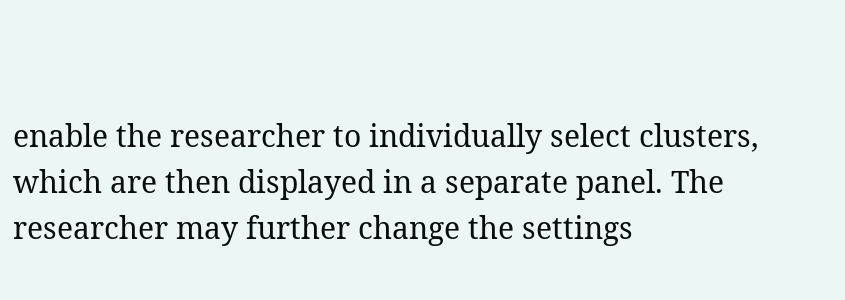enable the researcher to individually select clusters, which are then displayed in a separate panel. The researcher may further change the settings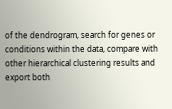of the dendrogram, search for genes or conditions within the data, compare with other hierarchical clustering results and export both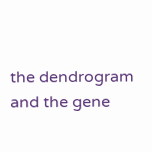the dendrogram and the gene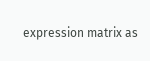expression matrix as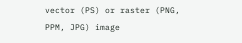vector (PS) or raster (PNG, PPM, JPG) image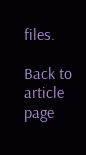files.

Back to article page